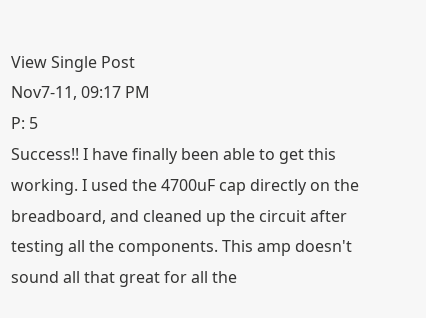View Single Post
Nov7-11, 09:17 PM
P: 5
Success!! I have finally been able to get this working. I used the 4700uF cap directly on the breadboard, and cleaned up the circuit after testing all the components. This amp doesn't sound all that great for all the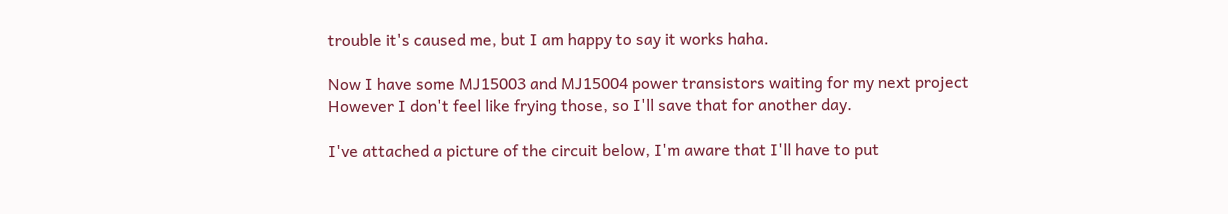trouble it's caused me, but I am happy to say it works haha.

Now I have some MJ15003 and MJ15004 power transistors waiting for my next project However I don't feel like frying those, so I'll save that for another day.

I've attached a picture of the circuit below, I'm aware that I'll have to put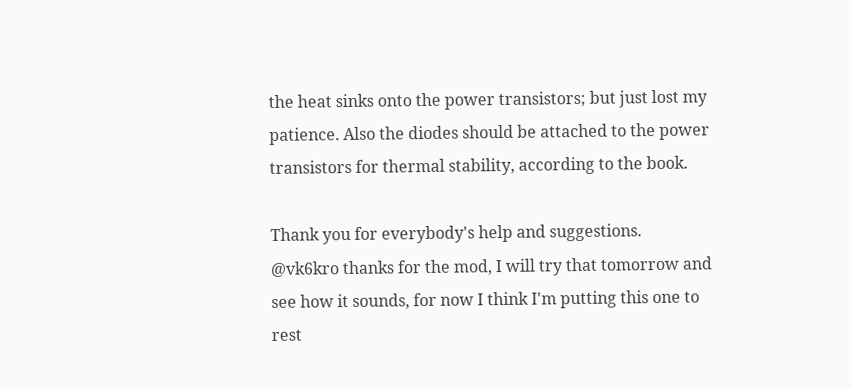the heat sinks onto the power transistors; but just lost my patience. Also the diodes should be attached to the power transistors for thermal stability, according to the book.

Thank you for everybody's help and suggestions. @vk6kro thanks for the mod, I will try that tomorrow and see how it sounds, for now I think I'm putting this one to rest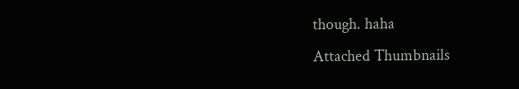though. haha
Attached Thumbnails